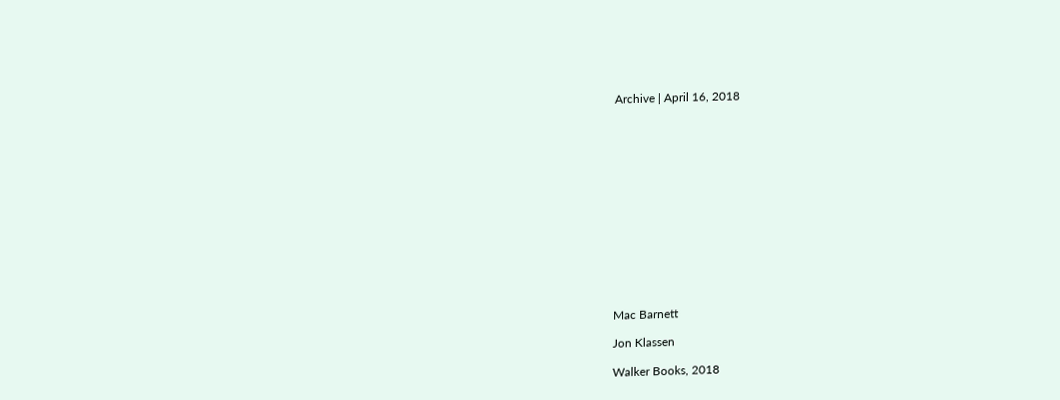Archive | April 16, 2018














Mac Barnett

Jon Klassen

Walker Books, 2018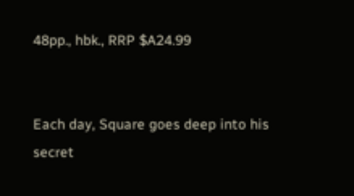48pp., hbk., RRP $A24.99


Each day, Square goes deep into his secret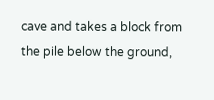cave and takes a block from the pile below the ground,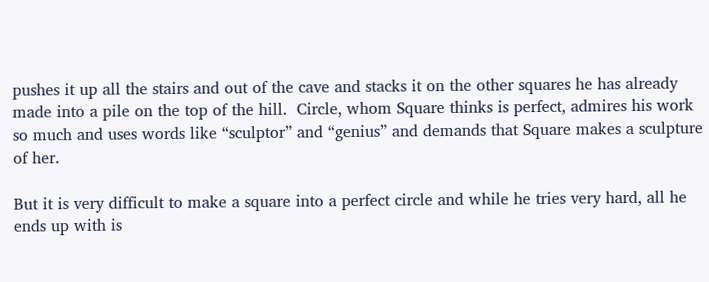pushes it up all the stairs and out of the cave and stacks it on the other squares he has already made into a pile on the top of the hill.  Circle, whom Square thinks is perfect, admires his work so much and uses words like “sculptor” and “genius” and demands that Square makes a sculpture of her.

But it is very difficult to make a square into a perfect circle and while he tries very hard, all he ends up with is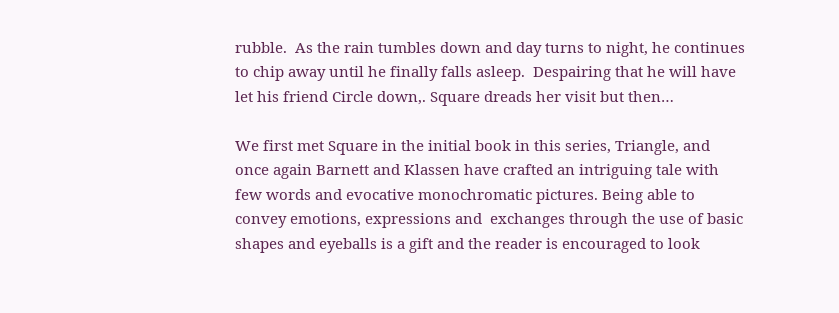rubble.  As the rain tumbles down and day turns to night, he continues to chip away until he finally falls asleep.  Despairing that he will have let his friend Circle down,. Square dreads her visit but then…

We first met Square in the initial book in this series, Triangle, and once again Barnett and Klassen have crafted an intriguing tale with few words and evocative monochromatic pictures. Being able to convey emotions, expressions and  exchanges through the use of basic shapes and eyeballs is a gift and the reader is encouraged to look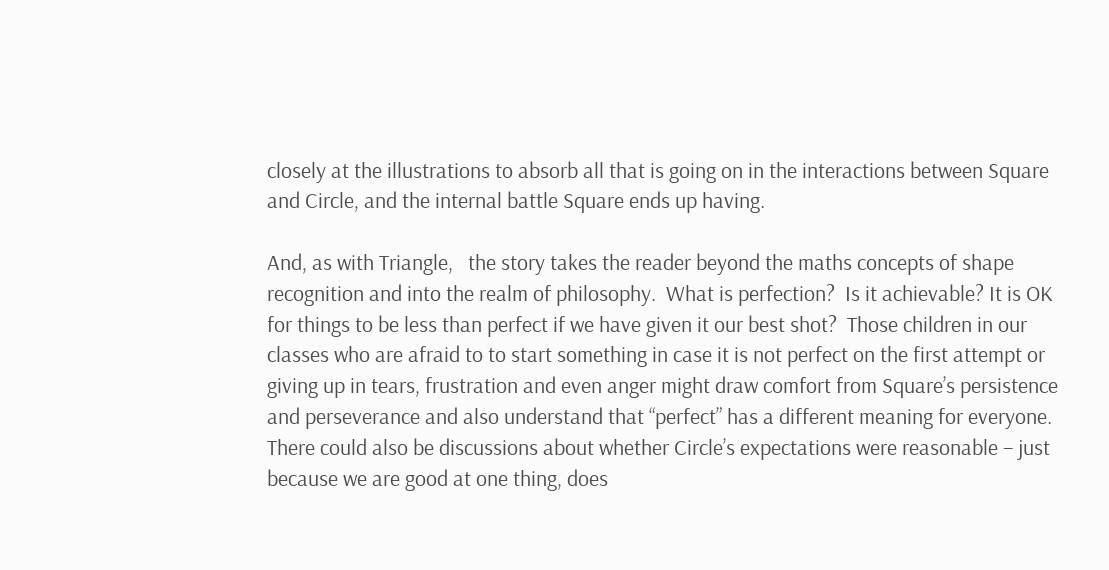closely at the illustrations to absorb all that is going on in the interactions between Square and Circle, and the internal battle Square ends up having.

And, as with Triangle,   the story takes the reader beyond the maths concepts of shape recognition and into the realm of philosophy.  What is perfection?  Is it achievable? It is OK for things to be less than perfect if we have given it our best shot?  Those children in our classes who are afraid to to start something in case it is not perfect on the first attempt or giving up in tears, frustration and even anger might draw comfort from Square’s persistence and perseverance and also understand that “perfect” has a different meaning for everyone. There could also be discussions about whether Circle’s expectations were reasonable – just because we are good at one thing, does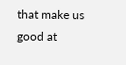that make us good at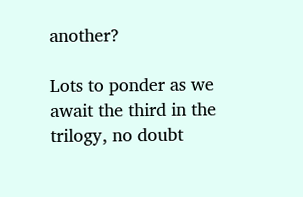another?

Lots to ponder as we await the third in the trilogy, no doubt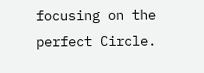focusing on the perfect Circle.